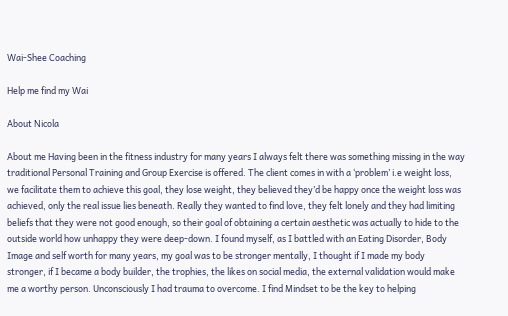Wai-Shee Coaching

Help me find my Wai

About Nicola

About me Having been in the fitness industry for many years I always felt there was something missing in the way traditional Personal Training and Group Exercise is offered. The client comes in with a ‘problem’ i.e weight loss, we facilitate them to achieve this goal, they lose weight, they believed they’d be happy once the weight loss was achieved, only the real issue lies beneath. Really they wanted to find love, they felt lonely and they had limiting beliefs that they were not good enough, so their goal of obtaining a certain aesthetic was actually to hide to the outside world how unhappy they were deep-down. I found myself, as I battled with an Eating Disorder, Body Image and self worth for many years, my goal was to be stronger mentally, I thought if I made my body stronger, if I became a body builder, the trophies, the likes on social media, the external validation would make me a worthy person. Unconsciously I had trauma to overcome. I find Mindset to be the key to helping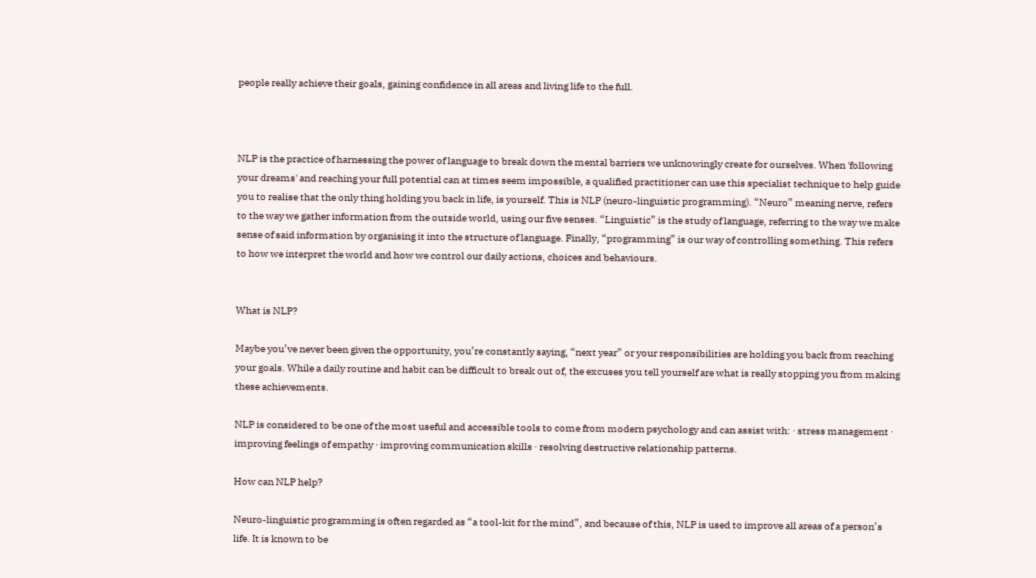people really achieve their goals, gaining confidence in all areas and living life to the full.



NLP is the practice of harnessing the power of language to break down the mental barriers we unknowingly create for ourselves. When 'following your dreams' and reaching your full potential can at times seem impossible, a qualified practitioner can use this specialist technique to help guide you to realise that the only thing holding you back in life, is yourself. This is NLP (neuro-linguistic programming). “Neuro” meaning nerve, refers to the way we gather information from the outside world, using our five senses. “Linguistic” is the study of language, referring to the way we make sense of said information by organising it into the structure of language. Finally, “programming” is our way of controlling something. This refers to how we interpret the world and how we control our daily actions, choices and behaviours.


What is NLP?

Maybe you’ve never been given the opportunity, you’re constantly saying, “next year” or your responsibilities are holding you back from reaching your goals. While a daily routine and habit can be difficult to break out of, the excuses you tell yourself are what is really stopping you from making these achievements.

NLP is considered to be one of the most useful and accessible tools to come from modern psychology and can assist with: · stress management · improving feelings of empathy · improving communication skills · resolving destructive relationship patterns.

How can NLP help?

Neuro-linguistic programming is often regarded as “a tool-kit for the mind”, and because of this, NLP is used to improve all areas of a person’s life. It is known to be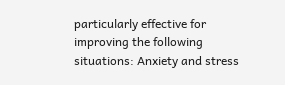particularly effective for improving the following situations: Anxiety and stress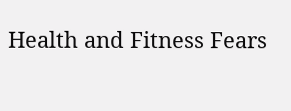Health and Fitness Fears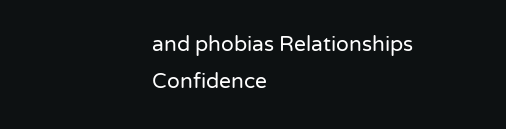and phobias Relationships Confidence